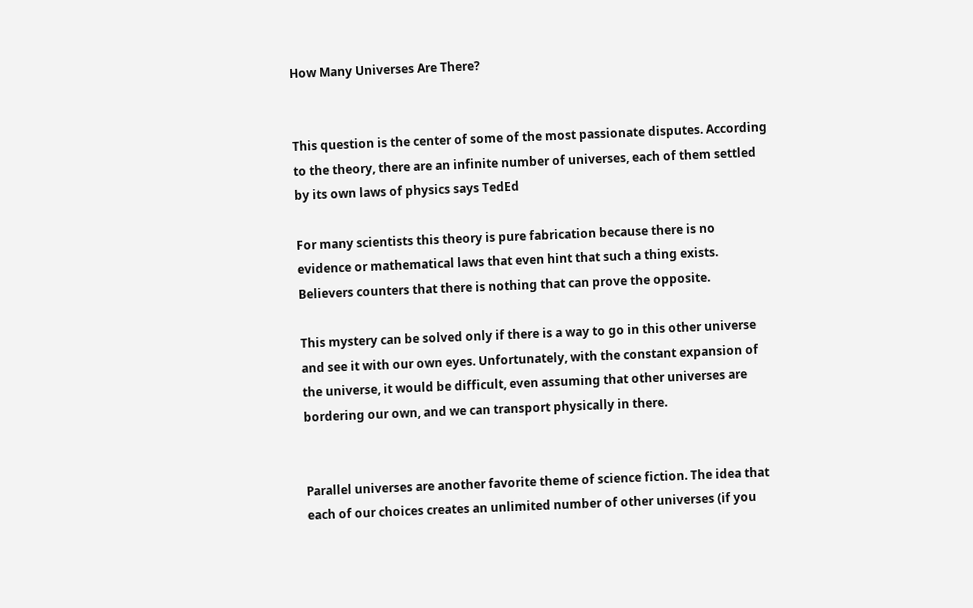How Many Universes Are There?


This question is the center of some of the most passionate disputes. According to the theory, there are an infinite number of universes, each of them settled by its own laws of physics says TedEd

For many scientists this theory is pure fabrication because there is no evidence or mathematical laws that even hint that such a thing exists. Believers counters that there is nothing that can prove the opposite.

This mystery can be solved only if there is a way to go in this other universe and see it with our own eyes. Unfortunately, with the constant expansion of the universe, it would be difficult, even assuming that other universes are bordering our own, and we can transport physically in there.


Parallel universes are another favorite theme of science fiction. The idea that each of our choices creates an unlimited number of other universes (if you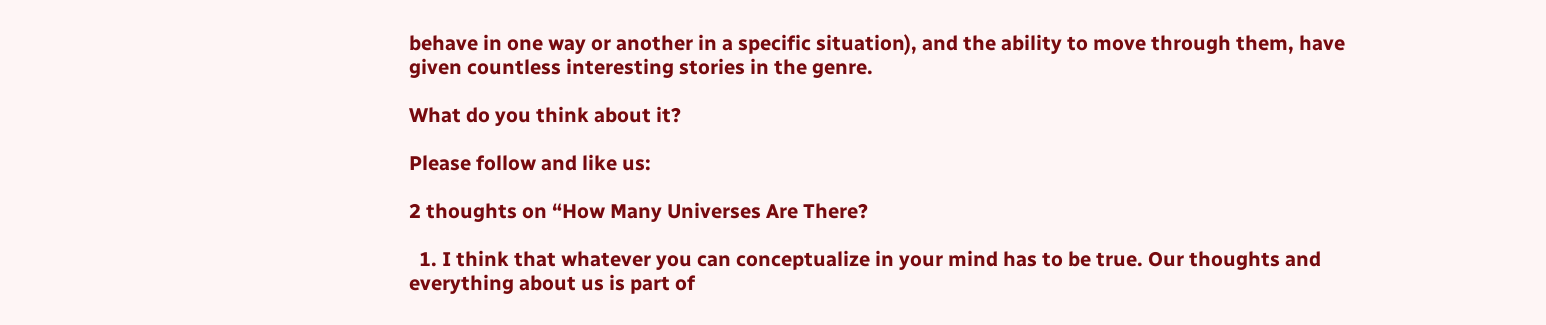behave in one way or another in a specific situation), and the ability to move through them, have given countless interesting stories in the genre.

What do you think about it?

Please follow and like us:

2 thoughts on “How Many Universes Are There?

  1. I think that whatever you can conceptualize in your mind has to be true. Our thoughts and everything about us is part of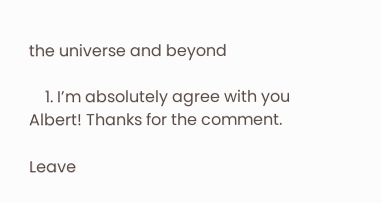the universe and beyond

    1. I’m absolutely agree with you Albert! Thanks for the comment.

Leave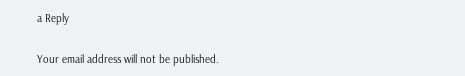a Reply

Your email address will not be published.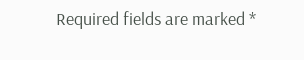Required fields are marked *